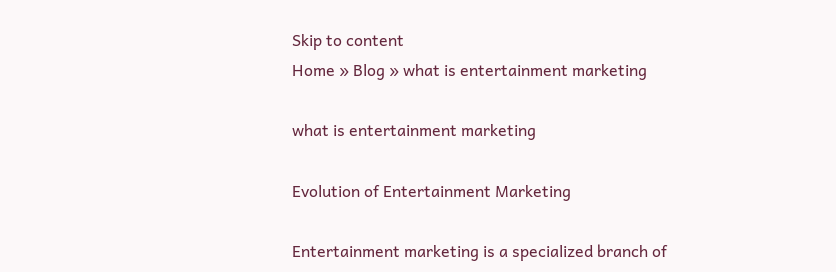Skip to content
Home » Blog » what is entertainment marketing

what is entertainment marketing

Evolution of Entertainment Marketing

Entertainment marketing is a specialized branch of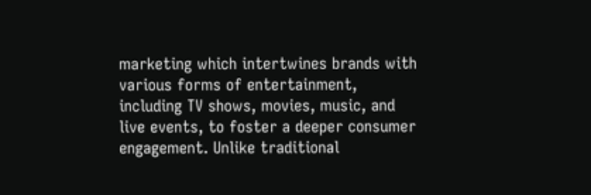marketing which intertwines brands with various forms of entertainment, including TV shows, movies, music, and live events, to foster a deeper consumer engagement. Unlike traditional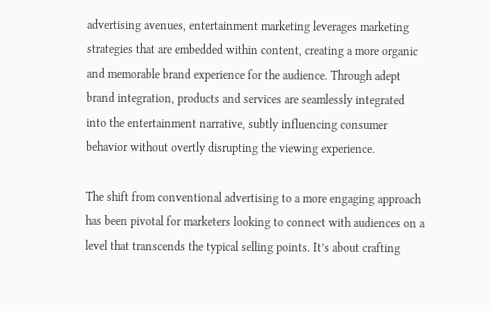advertising avenues, entertainment marketing leverages marketing strategies that are embedded within content, creating a more organic and memorable brand experience for the audience. Through adept brand integration, products and services are seamlessly integrated into the entertainment narrative, subtly influencing consumer behavior without overtly disrupting the viewing experience.

The shift from conventional advertising to a more engaging approach has been pivotal for marketers looking to connect with audiences on a level that transcends the typical selling points. It’s about crafting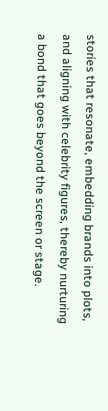stories that resonate, embedding brands into plots, and aligning with celebrity figures, thereby nurturing a bond that goes beyond the screen or stage.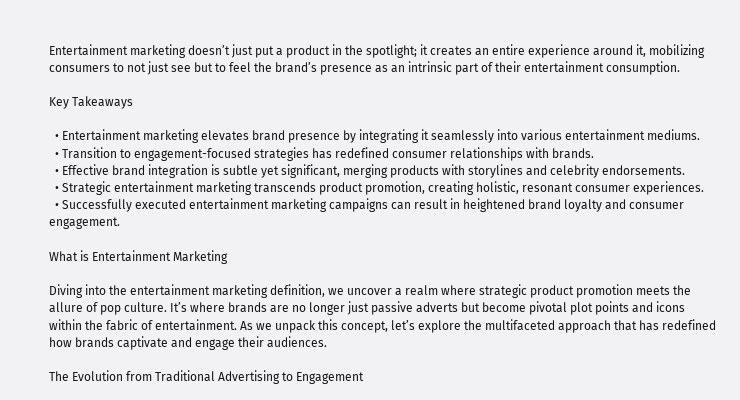Entertainment marketing doesn’t just put a product in the spotlight; it creates an entire experience around it, mobilizing consumers to not just see but to feel the brand’s presence as an intrinsic part of their entertainment consumption.

Key Takeaways

  • Entertainment marketing elevates brand presence by integrating it seamlessly into various entertainment mediums.
  • Transition to engagement-focused strategies has redefined consumer relationships with brands.
  • Effective brand integration is subtle yet significant, merging products with storylines and celebrity endorsements.
  • Strategic entertainment marketing transcends product promotion, creating holistic, resonant consumer experiences.
  • Successfully executed entertainment marketing campaigns can result in heightened brand loyalty and consumer engagement.

What is Entertainment Marketing

Diving into the entertainment marketing definition, we uncover a realm where strategic product promotion meets the allure of pop culture. It’s where brands are no longer just passive adverts but become pivotal plot points and icons within the fabric of entertainment. As we unpack this concept, let’s explore the multifaceted approach that has redefined how brands captivate and engage their audiences.

The Evolution from Traditional Advertising to Engagement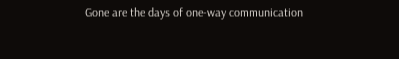Gone are the days of one-way communication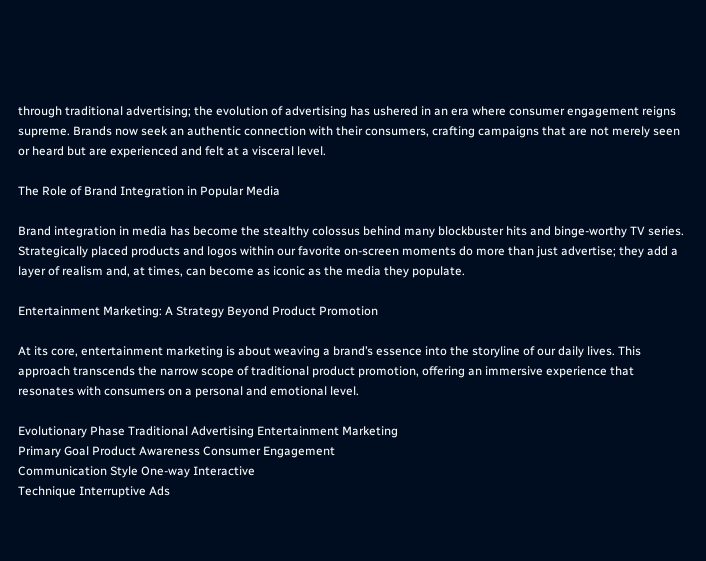through traditional advertising; the evolution of advertising has ushered in an era where consumer engagement reigns supreme. Brands now seek an authentic connection with their consumers, crafting campaigns that are not merely seen or heard but are experienced and felt at a visceral level.

The Role of Brand Integration in Popular Media

Brand integration in media has become the stealthy colossus behind many blockbuster hits and binge-worthy TV series. Strategically placed products and logos within our favorite on-screen moments do more than just advertise; they add a layer of realism and, at times, can become as iconic as the media they populate.

Entertainment Marketing: A Strategy Beyond Product Promotion

At its core, entertainment marketing is about weaving a brand’s essence into the storyline of our daily lives. This approach transcends the narrow scope of traditional product promotion, offering an immersive experience that resonates with consumers on a personal and emotional level.

Evolutionary Phase Traditional Advertising Entertainment Marketing
Primary Goal Product Awareness Consumer Engagement
Communication Style One-way Interactive
Technique Interruptive Ads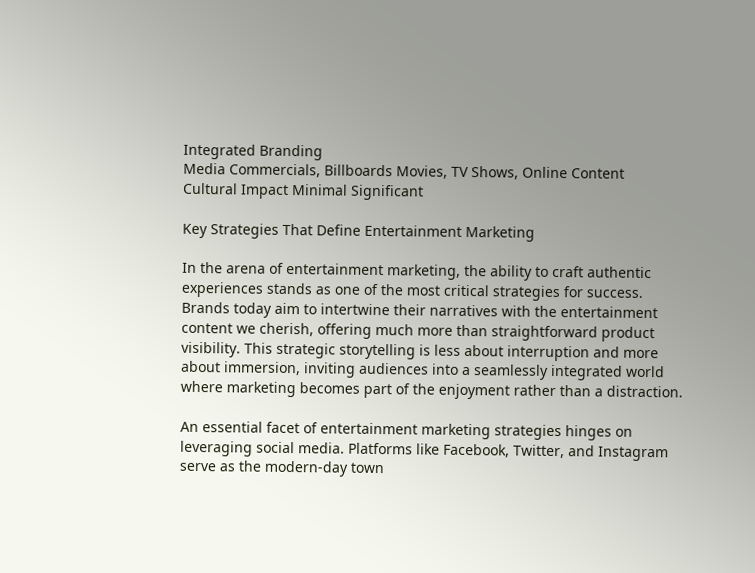Integrated Branding
Media Commercials, Billboards Movies, TV Shows, Online Content
Cultural Impact Minimal Significant

Key Strategies That Define Entertainment Marketing

In the arena of entertainment marketing, the ability to craft authentic experiences stands as one of the most critical strategies for success. Brands today aim to intertwine their narratives with the entertainment content we cherish, offering much more than straightforward product visibility. This strategic storytelling is less about interruption and more about immersion, inviting audiences into a seamlessly integrated world where marketing becomes part of the enjoyment rather than a distraction.

An essential facet of entertainment marketing strategies hinges on leveraging social media. Platforms like Facebook, Twitter, and Instagram serve as the modern-day town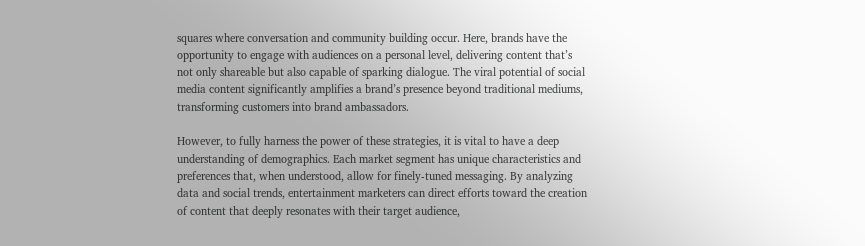squares where conversation and community building occur. Here, brands have the opportunity to engage with audiences on a personal level, delivering content that’s not only shareable but also capable of sparking dialogue. The viral potential of social media content significantly amplifies a brand’s presence beyond traditional mediums, transforming customers into brand ambassadors.

However, to fully harness the power of these strategies, it is vital to have a deep understanding of demographics. Each market segment has unique characteristics and preferences that, when understood, allow for finely-tuned messaging. By analyzing data and social trends, entertainment marketers can direct efforts toward the creation of content that deeply resonates with their target audience,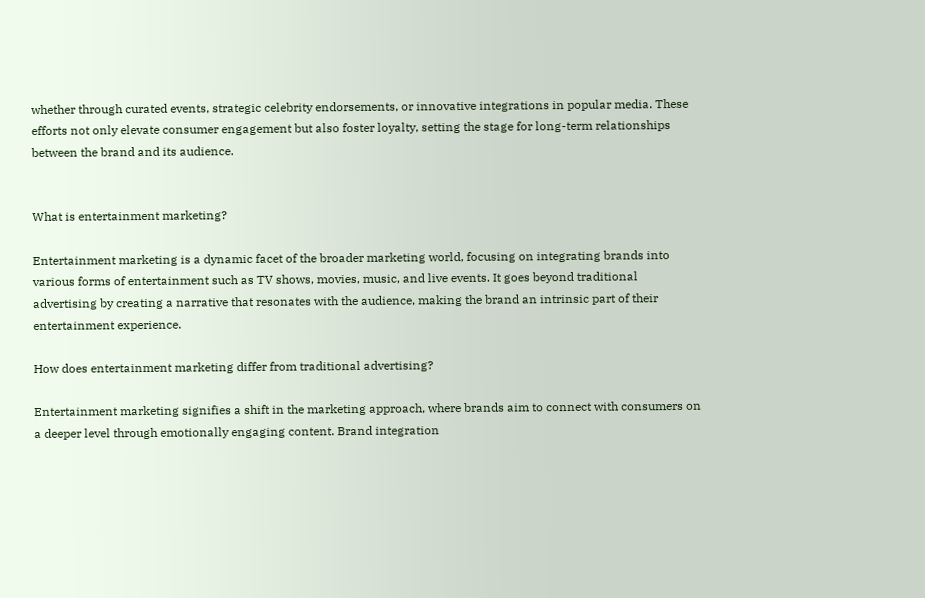whether through curated events, strategic celebrity endorsements, or innovative integrations in popular media. These efforts not only elevate consumer engagement but also foster loyalty, setting the stage for long-term relationships between the brand and its audience.


What is entertainment marketing?

Entertainment marketing is a dynamic facet of the broader marketing world, focusing on integrating brands into various forms of entertainment such as TV shows, movies, music, and live events. It goes beyond traditional advertising by creating a narrative that resonates with the audience, making the brand an intrinsic part of their entertainment experience.

How does entertainment marketing differ from traditional advertising?

Entertainment marketing signifies a shift in the marketing approach, where brands aim to connect with consumers on a deeper level through emotionally engaging content. Brand integration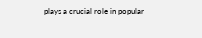plays a crucial role in popular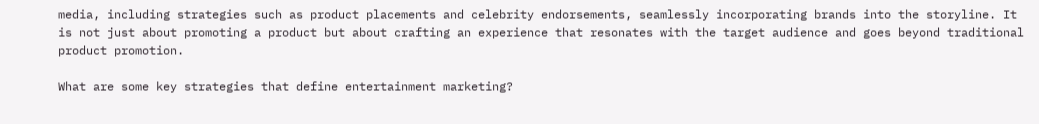media, including strategies such as product placements and celebrity endorsements, seamlessly incorporating brands into the storyline. It is not just about promoting a product but about crafting an experience that resonates with the target audience and goes beyond traditional product promotion.

What are some key strategies that define entertainment marketing?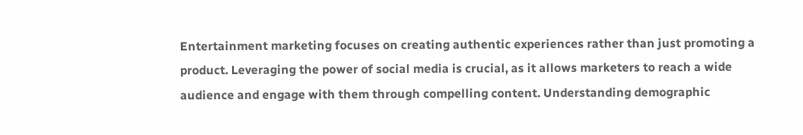Entertainment marketing focuses on creating authentic experiences rather than just promoting a product. Leveraging the power of social media is crucial, as it allows marketers to reach a wide audience and engage with them through compelling content. Understanding demographic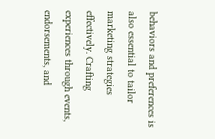behaviors and preferences is also essential to tailor marketing strategies effectively. Crafting experiences through events, endorsements, and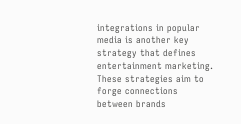integrations in popular media is another key strategy that defines entertainment marketing. These strategies aim to forge connections between brands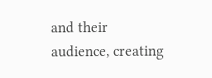and their audience, creating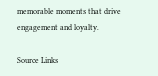memorable moments that drive engagement and loyalty.

Source Links